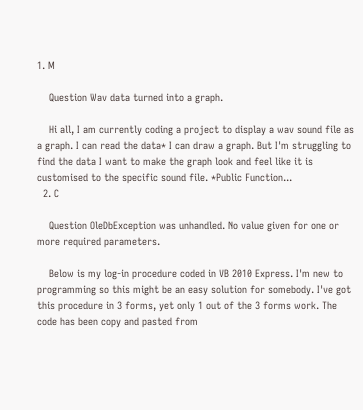1. M

    Question Wav data turned into a graph.

    Hi all, I am currently coding a project to display a wav sound file as a graph. I can read the data* I can draw a graph. But I'm struggling to find the data I want to make the graph look and feel like it is customised to the specific sound file. *Public Function...
  2. C

    Question OleDbException was unhandled. No value given for one or more required parameters.

    Below is my log-in procedure coded in VB 2010 Express. I'm new to programming so this might be an easy solution for somebody. I've got this procedure in 3 forms, yet only 1 out of the 3 forms work. The code has been copy and pasted from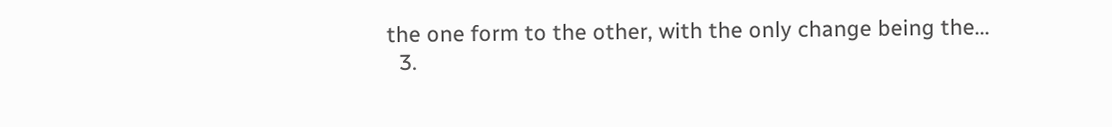the one form to the other, with the only change being the...
  3.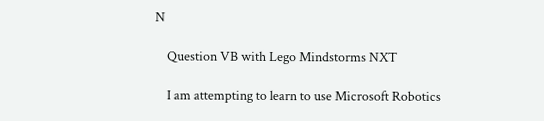N

    Question VB with Lego Mindstorms NXT

    I am attempting to learn to use Microsoft Robotics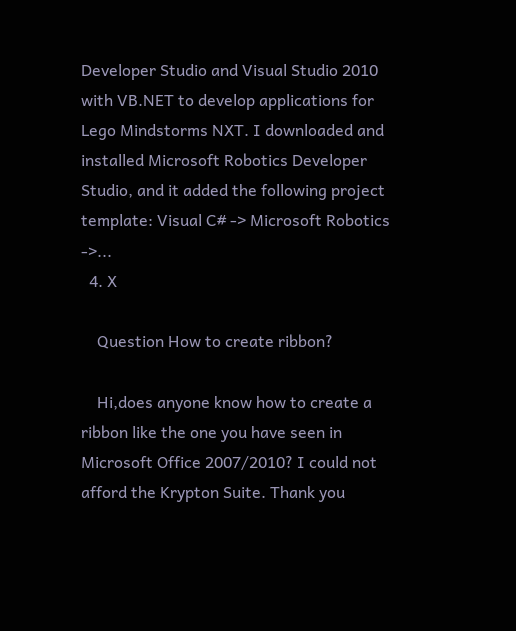Developer Studio and Visual Studio 2010 with VB.NET to develop applications for Lego Mindstorms NXT. I downloaded and installed Microsoft Robotics Developer Studio, and it added the following project template: Visual C# -> Microsoft Robotics ->...
  4. X

    Question How to create ribbon?

    Hi,does anyone know how to create a ribbon like the one you have seen in Microsoft Office 2007/2010? I could not afford the Krypton Suite. Thank you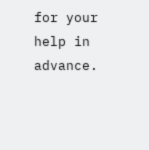for your help in advance.